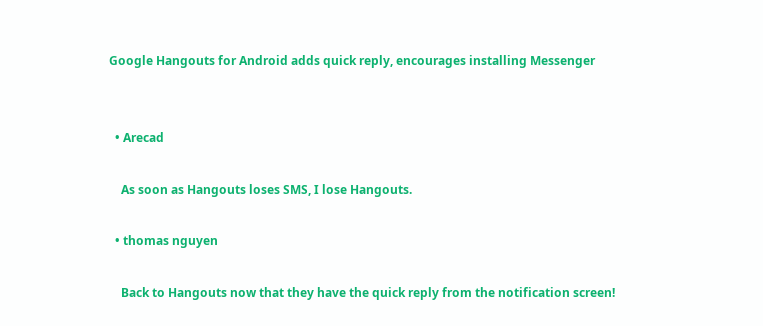Google Hangouts for Android adds quick reply, encourages installing Messenger


  • Arecad

    As soon as Hangouts loses SMS, I lose Hangouts.

  • thomas nguyen

    Back to Hangouts now that they have the quick reply from the notification screen!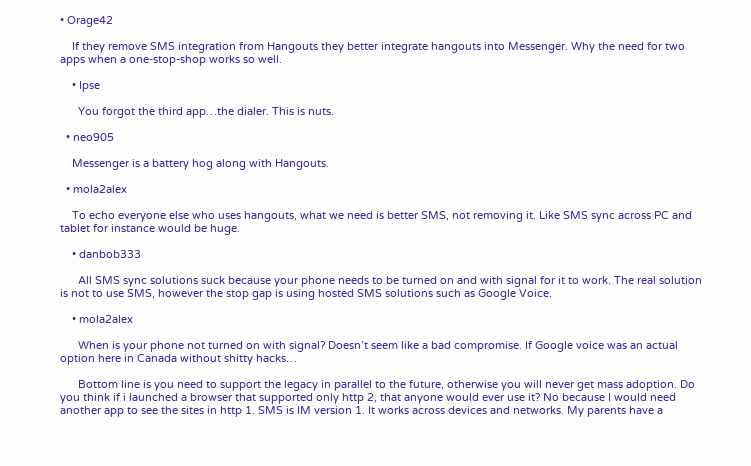• Orage42

    If they remove SMS integration from Hangouts they better integrate hangouts into Messenger. Why the need for two apps when a one-stop-shop works so well.

    • Ipse

      You forgot the third app…the dialer. This is nuts.

  • neo905

    Messenger is a battery hog along with Hangouts.

  • mola2alex

    To echo everyone else who uses hangouts, what we need is better SMS, not removing it. Like SMS sync across PC and tablet for instance would be huge.

    • danbob333

      All SMS sync solutions suck because your phone needs to be turned on and with signal for it to work. The real solution is not to use SMS, however the stop gap is using hosted SMS solutions such as Google Voice.

    • mola2alex

      When is your phone not turned on with signal? Doesn’t seem like a bad compromise. If Google voice was an actual option here in Canada without shitty hacks…

      Bottom line is you need to support the legacy in parallel to the future, otherwise you will never get mass adoption. Do you think if i launched a browser that supported only http 2, that anyone would ever use it? No because I would need another app to see the sites in http 1. SMS is IM version 1. It works across devices and networks. My parents have a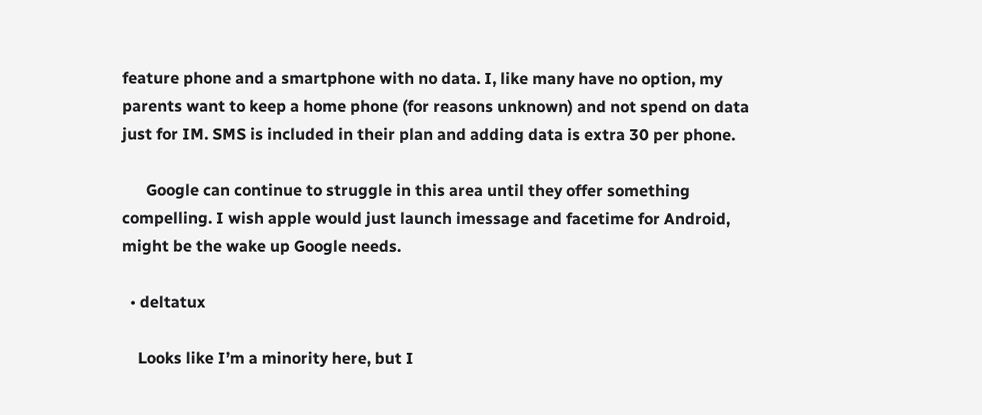feature phone and a smartphone with no data. I, like many have no option, my parents want to keep a home phone (for reasons unknown) and not spend on data just for IM. SMS is included in their plan and adding data is extra 30 per phone.

      Google can continue to struggle in this area until they offer something compelling. I wish apple would just launch imessage and facetime for Android, might be the wake up Google needs.

  • deltatux

    Looks like I’m a minority here, but I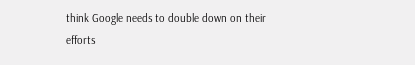think Google needs to double down on their efforts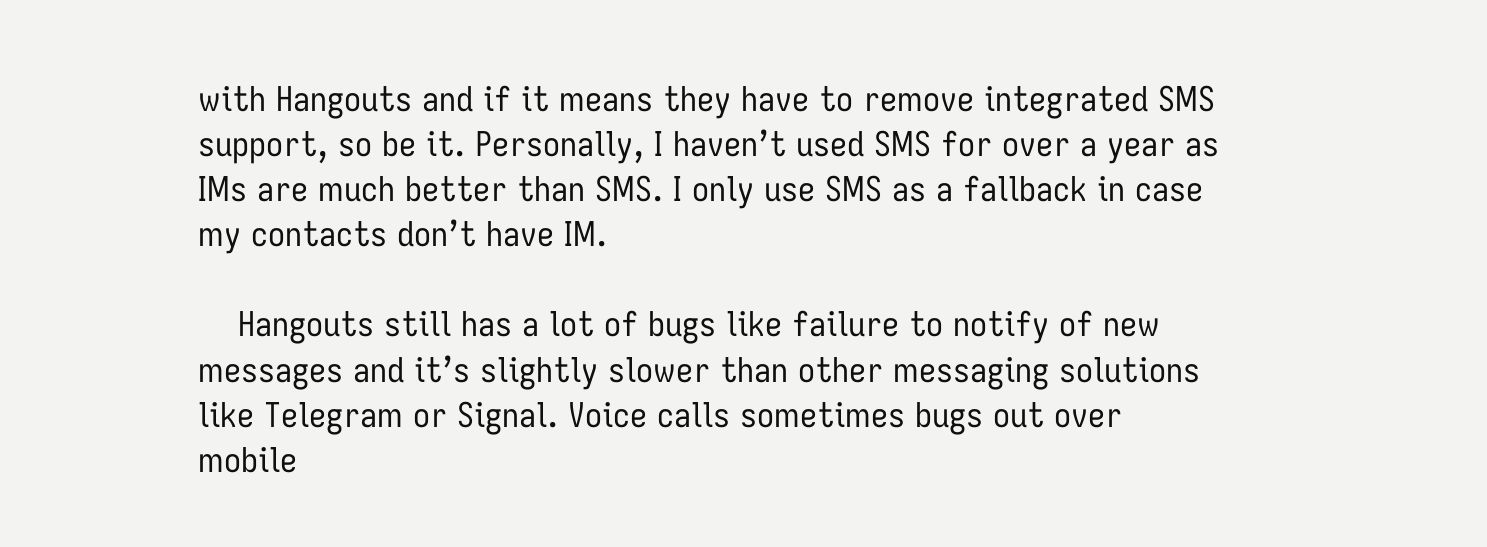with Hangouts and if it means they have to remove integrated SMS support, so be it. Personally, I haven’t used SMS for over a year as IMs are much better than SMS. I only use SMS as a fallback in case my contacts don’t have IM.

    Hangouts still has a lot of bugs like failure to notify of new messages and it’s slightly slower than other messaging solutions like Telegram or Signal. Voice calls sometimes bugs out over mobile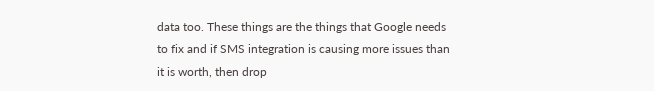data too. These things are the things that Google needs to fix and if SMS integration is causing more issues than it is worth, then drop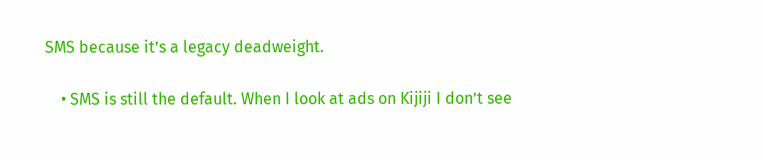SMS because it’s a legacy deadweight.

    • SMS is still the default. When I look at ads on Kijiji I don’t see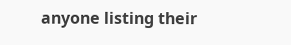anyone listing their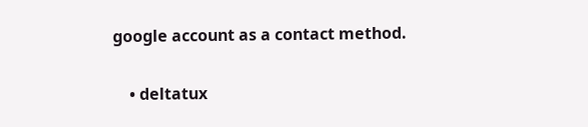google account as a contact method.

    • deltatux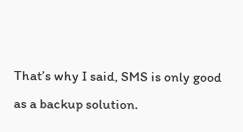That’s why I said, SMS is only good as a backup solution.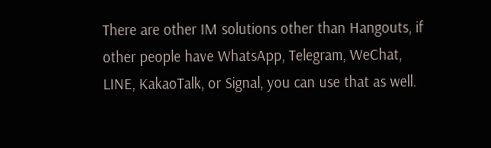There are other IM solutions other than Hangouts, if other people have WhatsApp, Telegram, WeChat, LINE, KakaoTalk, or Signal, you can use that as well.